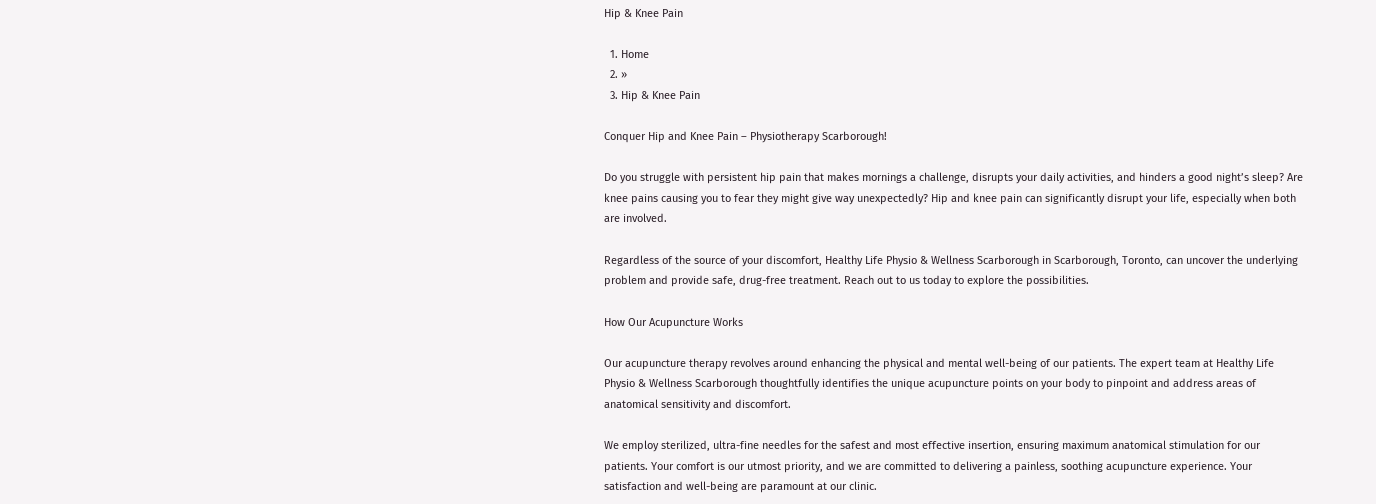Hip & Knee Pain

  1. Home
  2. »
  3. Hip & Knee Pain

Conquer Hip and Knee Pain – Physiotherapy Scarborough!

Do you struggle with persistent hip pain that makes mornings a challenge, disrupts your daily activities, and hinders a good night’s sleep? Are knee pains causing you to fear they might give way unexpectedly? Hip and knee pain can significantly disrupt your life, especially when both are involved.

Regardless of the source of your discomfort, Healthy Life Physio & Wellness Scarborough in Scarborough, Toronto, can uncover the underlying problem and provide safe, drug-free treatment. Reach out to us today to explore the possibilities.

How Our Acupuncture Works

Our acupuncture therapy revolves around enhancing the physical and mental well-being of our patients. The expert team at Healthy Life Physio & Wellness Scarborough thoughtfully identifies the unique acupuncture points on your body to pinpoint and address areas of anatomical sensitivity and discomfort.

We employ sterilized, ultra-fine needles for the safest and most effective insertion, ensuring maximum anatomical stimulation for our patients. Your comfort is our utmost priority, and we are committed to delivering a painless, soothing acupuncture experience. Your satisfaction and well-being are paramount at our clinic.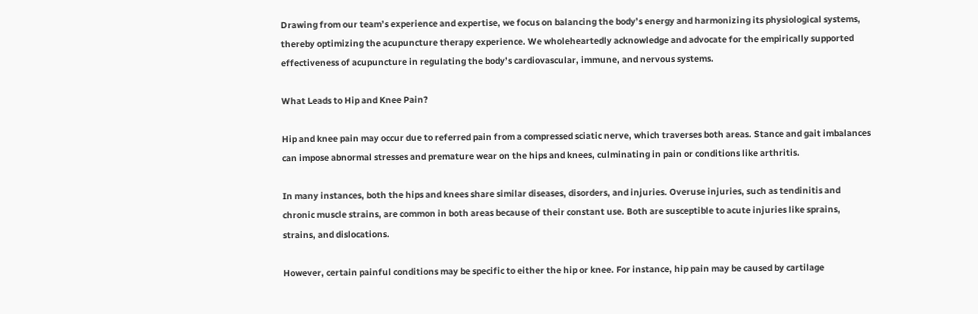Drawing from our team’s experience and expertise, we focus on balancing the body’s energy and harmonizing its physiological systems, thereby optimizing the acupuncture therapy experience. We wholeheartedly acknowledge and advocate for the empirically supported effectiveness of acupuncture in regulating the body’s cardiovascular, immune, and nervous systems.

What Leads to Hip and Knee Pain?

Hip and knee pain may occur due to referred pain from a compressed sciatic nerve, which traverses both areas. Stance and gait imbalances can impose abnormal stresses and premature wear on the hips and knees, culminating in pain or conditions like arthritis.

In many instances, both the hips and knees share similar diseases, disorders, and injuries. Overuse injuries, such as tendinitis and chronic muscle strains, are common in both areas because of their constant use. Both are susceptible to acute injuries like sprains, strains, and dislocations.

However, certain painful conditions may be specific to either the hip or knee. For instance, hip pain may be caused by cartilage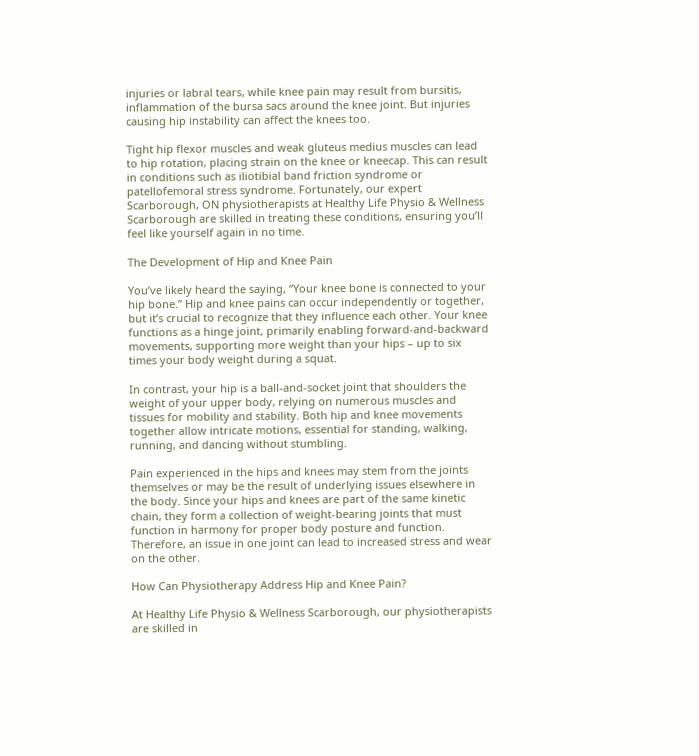injuries or labral tears, while knee pain may result from bursitis, inflammation of the bursa sacs around the knee joint. But injuries causing hip instability can affect the knees too.

Tight hip flexor muscles and weak gluteus medius muscles can lead to hip rotation, placing strain on the knee or kneecap. This can result in conditions such as iliotibial band friction syndrome or patellofemoral stress syndrome. Fortunately, our expert Scarborough, ON physiotherapists at Healthy Life Physio & Wellness Scarborough are skilled in treating these conditions, ensuring you’ll feel like yourself again in no time.

The Development of Hip and Knee Pain

You’ve likely heard the saying, “Your knee bone is connected to your hip bone.” Hip and knee pains can occur independently or together, but it’s crucial to recognize that they influence each other. Your knee functions as a hinge joint, primarily enabling forward-and-backward movements, supporting more weight than your hips – up to six times your body weight during a squat.

In contrast, your hip is a ball-and-socket joint that shoulders the weight of your upper body, relying on numerous muscles and tissues for mobility and stability. Both hip and knee movements together allow intricate motions, essential for standing, walking, running, and dancing without stumbling.

Pain experienced in the hips and knees may stem from the joints themselves or may be the result of underlying issues elsewhere in the body. Since your hips and knees are part of the same kinetic chain, they form a collection of weight-bearing joints that must function in harmony for proper body posture and function. Therefore, an issue in one joint can lead to increased stress and wear on the other.

How Can Physiotherapy Address Hip and Knee Pain?

At Healthy Life Physio & Wellness Scarborough, our physiotherapists are skilled in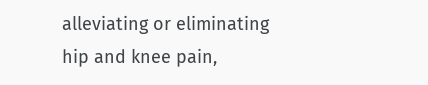alleviating or eliminating hip and knee pain,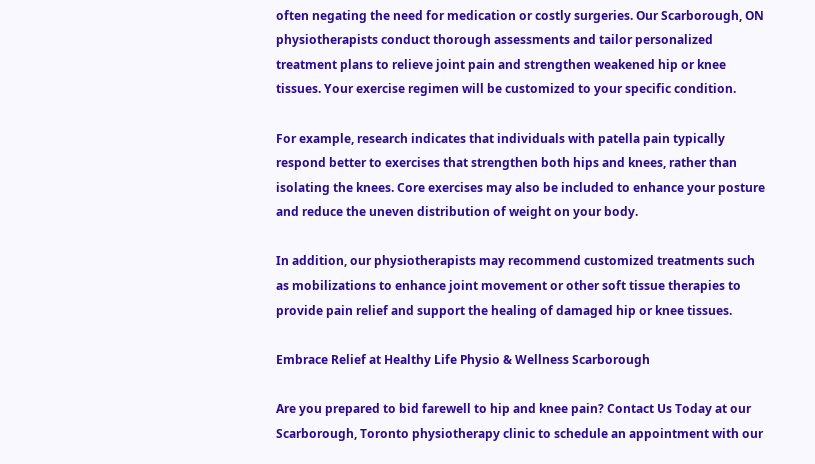often negating the need for medication or costly surgeries. Our Scarborough, ON physiotherapists conduct thorough assessments and tailor personalized treatment plans to relieve joint pain and strengthen weakened hip or knee tissues. Your exercise regimen will be customized to your specific condition.

For example, research indicates that individuals with patella pain typically respond better to exercises that strengthen both hips and knees, rather than isolating the knees. Core exercises may also be included to enhance your posture and reduce the uneven distribution of weight on your body.

In addition, our physiotherapists may recommend customized treatments such as mobilizations to enhance joint movement or other soft tissue therapies to provide pain relief and support the healing of damaged hip or knee tissues.

Embrace Relief at Healthy Life Physio & Wellness Scarborough

Are you prepared to bid farewell to hip and knee pain? Contact Us Today at our Scarborough, Toronto physiotherapy clinic to schedule an appointment with our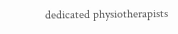dedicated physiotherapists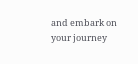and embark on your journey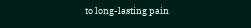to long-lasting pain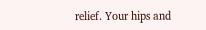relief. Your hips and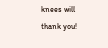knees will thank you!